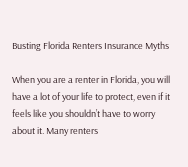Busting Florida Renters Insurance Myths

When you are a renter in Florida, you will have a lot of your life to protect, even if it feels like you shouldn’t have to worry about it. Many renters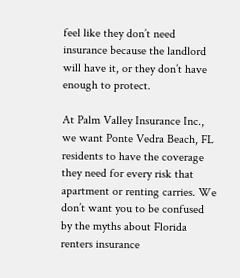feel like they don’t need insurance because the landlord will have it, or they don’t have enough to protect.

At Palm Valley Insurance Inc., we want Ponte Vedra Beach, FL residents to have the coverage they need for every risk that apartment or renting carries. We don’t want you to be confused by the myths about Florida renters insurance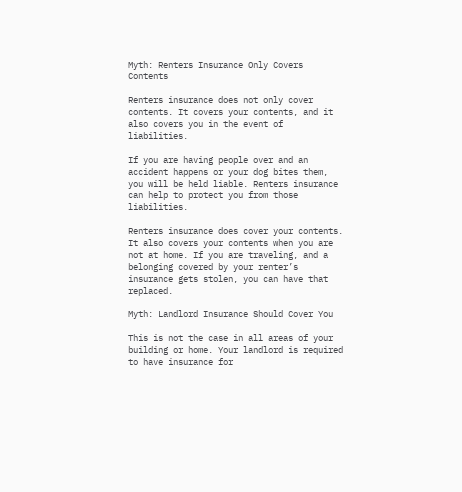Myth: Renters Insurance Only Covers Contents

Renters insurance does not only cover contents. It covers your contents, and it also covers you in the event of liabilities.

If you are having people over and an accident happens or your dog bites them, you will be held liable. Renters insurance can help to protect you from those liabilities.

Renters insurance does cover your contents. It also covers your contents when you are not at home. If you are traveling, and a belonging covered by your renter’s insurance gets stolen, you can have that replaced.

Myth: Landlord Insurance Should Cover You

This is not the case in all areas of your building or home. Your landlord is required to have insurance for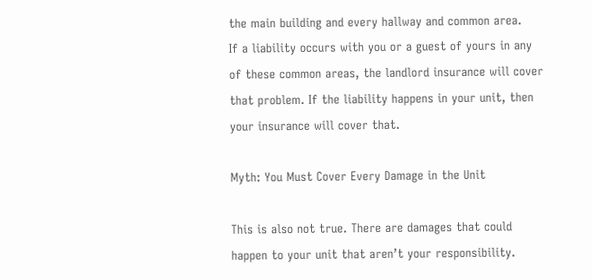the main building and every hallway and common area.
If a liability occurs with you or a guest of yours in any of these common areas, the landlord insurance will cover that problem. If the liability happens in your unit, then your insurance will cover that.

Myth: You Must Cover Every Damage in the Unit

This is also not true. There are damages that could happen to your unit that aren’t your responsibility.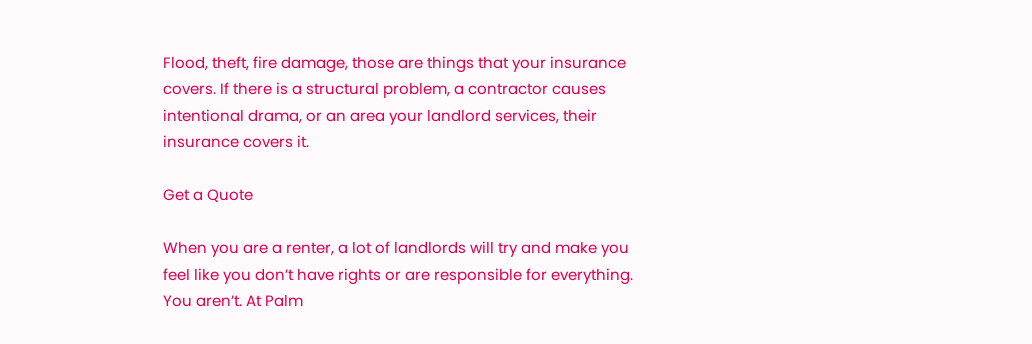Flood, theft, fire damage, those are things that your insurance covers. If there is a structural problem, a contractor causes intentional drama, or an area your landlord services, their insurance covers it.

Get a Quote

When you are a renter, a lot of landlords will try and make you feel like you don’t have rights or are responsible for everything. You aren’t. At Palm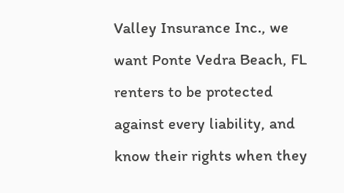Valley Insurance Inc., we want Ponte Vedra Beach, FL renters to be protected against every liability, and know their rights when they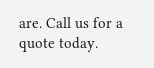are. Call us for a quote today.